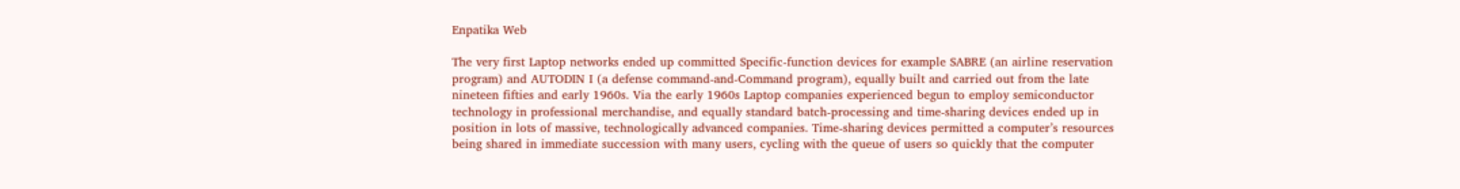Enpatika Web

The very first Laptop networks ended up committed Specific-function devices for example SABRE (an airline reservation program) and AUTODIN I (a defense command-and-Command program), equally built and carried out from the late nineteen fifties and early 1960s. Via the early 1960s Laptop companies experienced begun to employ semiconductor technology in professional merchandise, and equally standard batch-processing and time-sharing devices ended up in position in lots of massive, technologically advanced companies. Time-sharing devices permitted a computer’s resources being shared in immediate succession with many users, cycling with the queue of users so quickly that the computer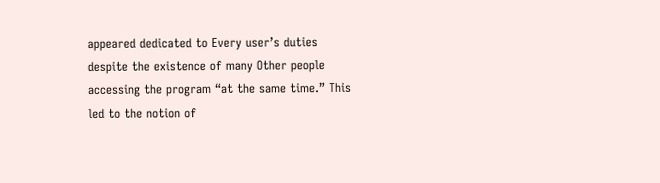appeared dedicated to Every user’s duties despite the existence of many Other people accessing the program “at the same time.” This led to the notion of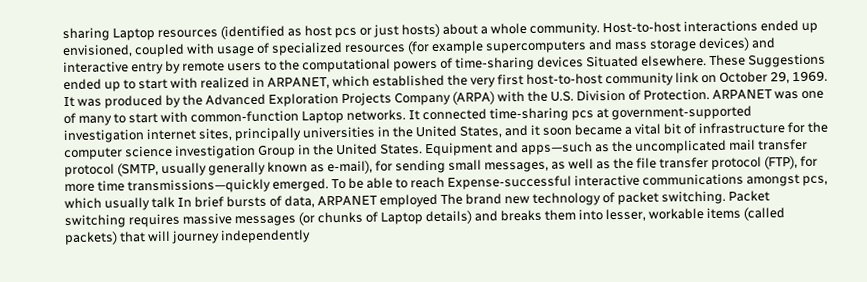sharing Laptop resources (identified as host pcs or just hosts) about a whole community. Host-to-host interactions ended up envisioned, coupled with usage of specialized resources (for example supercomputers and mass storage devices) and interactive entry by remote users to the computational powers of time-sharing devices Situated elsewhere. These Suggestions ended up to start with realized in ARPANET, which established the very first host-to-host community link on October 29, 1969. It was produced by the Advanced Exploration Projects Company (ARPA) with the U.S. Division of Protection. ARPANET was one of many to start with common-function Laptop networks. It connected time-sharing pcs at government-supported investigation internet sites, principally universities in the United States, and it soon became a vital bit of infrastructure for the computer science investigation Group in the United States. Equipment and apps—such as the uncomplicated mail transfer protocol (SMTP, usually generally known as e-mail), for sending small messages, as well as the file transfer protocol (FTP), for more time transmissions—quickly emerged. To be able to reach Expense-successful interactive communications amongst pcs, which usually talk In brief bursts of data, ARPANET employed The brand new technology of packet switching. Packet switching requires massive messages (or chunks of Laptop details) and breaks them into lesser, workable items (called packets) that will journey independently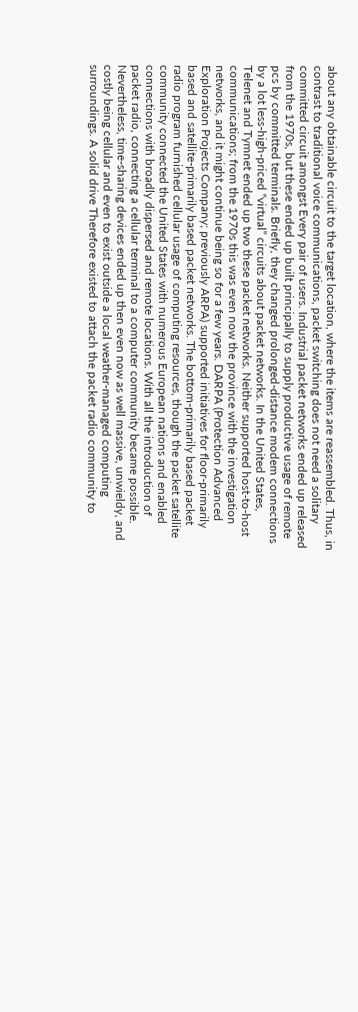about any obtainable circuit to the target location, where the items are reassembled. Thus, in contrast to traditional voice communications, packet switching does not need a solitary committed circuit amongst Every pair of users. Industrial packet networks ended up released from the 1970s, but these ended up built principally to supply productive usage of remote pcs by committed terminals. Briefly, they changed prolonged-distance modem connections by a lot less-high-priced “virtual” circuits about packet networks. In the United States, Telenet and Tymnet ended up two these packet networks. Neither supported host-to-host communications; from the 1970s this was even now the province with the investigation networks, and it might continue being so for a few years. DARPA (Protection Advanced Exploration Projects Company; previously ARPA) supported initiatives for floor-primarily based and satellite-primarily based packet networks. The bottom-primarily based packet radio program furnished cellular usage of computing resources, though the packet satellite community connected the United States with numerous European nations and enabled connections with broadly dispersed and remote locations. With all the introduction of packet radio, connecting a cellular terminal to a computer community became possible. Nevertheless, time-sharing devices ended up then even now as well massive, unwieldy, and costly being cellular and even to exist outside a local weather-managed computing surroundings. A solid drive Therefore existed to attach the packet radio community to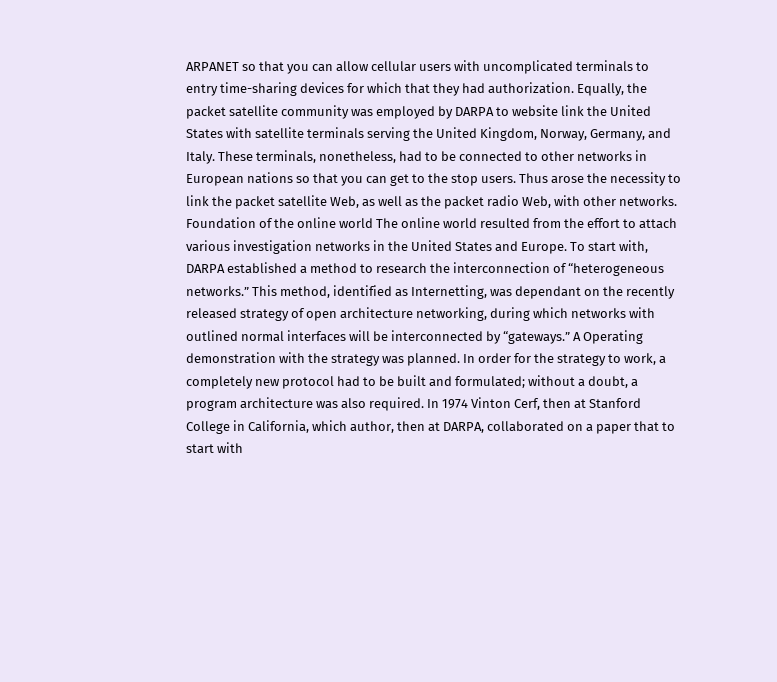ARPANET so that you can allow cellular users with uncomplicated terminals to entry time-sharing devices for which that they had authorization. Equally, the packet satellite community was employed by DARPA to website link the United States with satellite terminals serving the United Kingdom, Norway, Germany, and Italy. These terminals, nonetheless, had to be connected to other networks in European nations so that you can get to the stop users. Thus arose the necessity to link the packet satellite Web, as well as the packet radio Web, with other networks. Foundation of the online world The online world resulted from the effort to attach various investigation networks in the United States and Europe. To start with, DARPA established a method to research the interconnection of “heterogeneous networks.” This method, identified as Internetting, was dependant on the recently released strategy of open architecture networking, during which networks with outlined normal interfaces will be interconnected by “gateways.” A Operating demonstration with the strategy was planned. In order for the strategy to work, a completely new protocol had to be built and formulated; without a doubt, a program architecture was also required. In 1974 Vinton Cerf, then at Stanford College in California, which author, then at DARPA, collaborated on a paper that to start with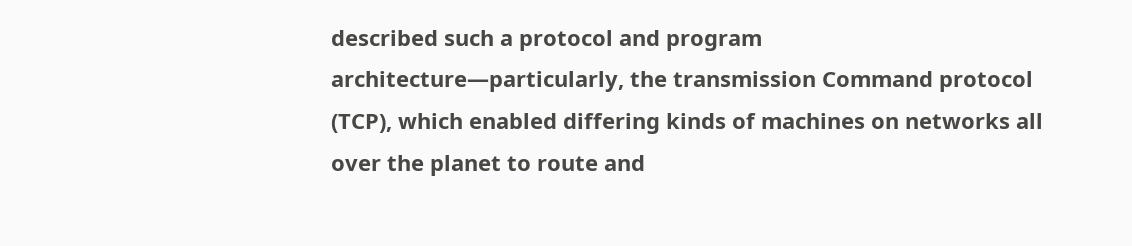described such a protocol and program architecture—particularly, the transmission Command protocol (TCP), which enabled differing kinds of machines on networks all over the planet to route and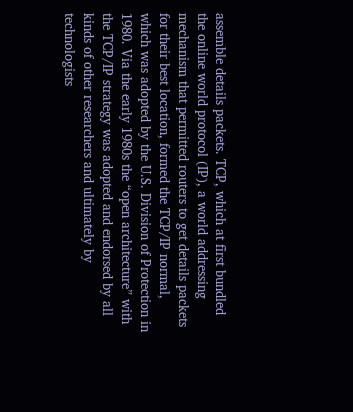assemble details packets. TCP, which at first bundled the online world protocol (IP), a world addressing mechanism that permitted routers to get details packets for their best location, formed the TCP/IP normal, which was adopted by the U.S. Division of Protection in 1980. Via the early 1980s the “open architecture” with the TCP/IP strategy was adopted and endorsed by all kinds of other researchers and ultimately by technologists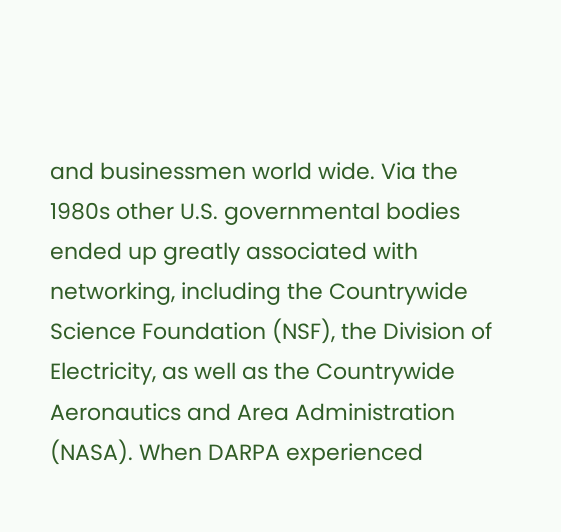and businessmen world wide. Via the 1980s other U.S. governmental bodies ended up greatly associated with networking, including the Countrywide Science Foundation (NSF), the Division of Electricity, as well as the Countrywide Aeronautics and Area Administration (NASA). When DARPA experienced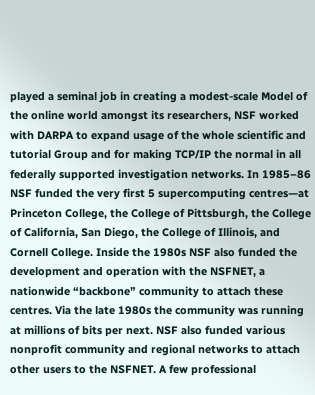played a seminal job in creating a modest-scale Model of the online world amongst its researchers, NSF worked with DARPA to expand usage of the whole scientific and tutorial Group and for making TCP/IP the normal in all federally supported investigation networks. In 1985–86 NSF funded the very first 5 supercomputing centres—at Princeton College, the College of Pittsburgh, the College of California, San Diego, the College of Illinois, and Cornell College. Inside the 1980s NSF also funded the development and operation with the NSFNET, a nationwide “backbone” community to attach these centres. Via the late 1980s the community was running at millions of bits per next. NSF also funded various nonprofit community and regional networks to attach other users to the NSFNET. A few professional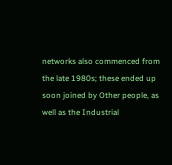networks also commenced from the late 1980s; these ended up soon joined by Other people, as well as the Industrial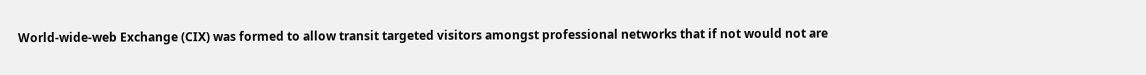World-wide-web Exchange (CIX) was formed to allow transit targeted visitors amongst professional networks that if not would not are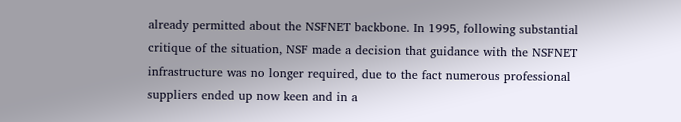already permitted about the NSFNET backbone. In 1995, following substantial critique of the situation, NSF made a decision that guidance with the NSFNET infrastructure was no longer required, due to the fact numerous professional suppliers ended up now keen and in a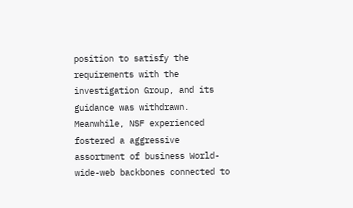position to satisfy the requirements with the investigation Group, and its guidance was withdrawn. Meanwhile, NSF experienced fostered a aggressive assortment of business World-wide-web backbones connected to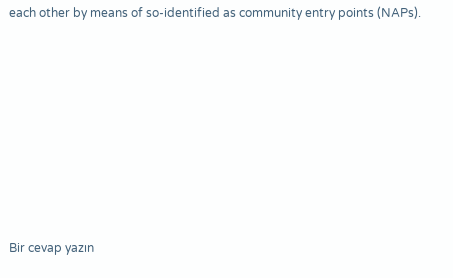each other by means of so-identified as community entry points (NAPs).











Bir cevap yazın